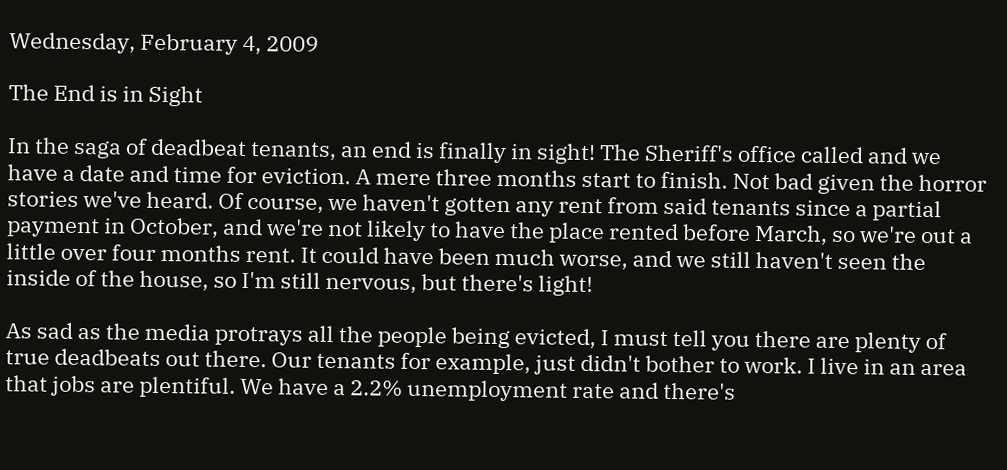Wednesday, February 4, 2009

The End is in Sight

In the saga of deadbeat tenants, an end is finally in sight! The Sheriff's office called and we have a date and time for eviction. A mere three months start to finish. Not bad given the horror stories we've heard. Of course, we haven't gotten any rent from said tenants since a partial payment in October, and we're not likely to have the place rented before March, so we're out a little over four months rent. It could have been much worse, and we still haven't seen the inside of the house, so I'm still nervous, but there's light!

As sad as the media protrays all the people being evicted, I must tell you there are plenty of true deadbeats out there. Our tenants for example, just didn't bother to work. I live in an area that jobs are plentiful. We have a 2.2% unemployment rate and there's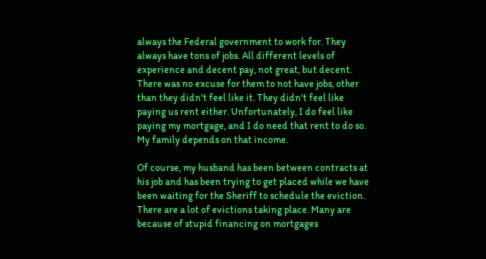always the Federal government to work for. They always have tons of jobs. All different levels of experience and decent pay, not great, but decent. There was no excuse for them to not have jobs, other than they didn't feel like it. They didn't feel like paying us rent either. Unfortunately, I do feel like paying my mortgage, and I do need that rent to do so. My family depends on that income.

Of course, my husband has been between contracts at his job and has been trying to get placed while we have been waiting for the Sheriff to schedule the eviction. There are a lot of evictions taking place. Many are because of stupid financing on mortgages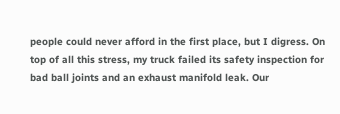people could never afford in the first place, but I digress. On top of all this stress, my truck failed its safety inspection for bad ball joints and an exhaust manifold leak. Our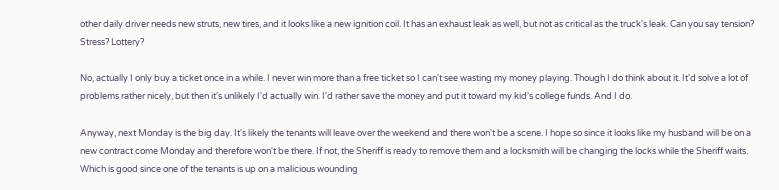other daily driver needs new struts, new tires, and it looks like a new ignition coil. It has an exhaust leak as well, but not as critical as the truck's leak. Can you say tension? Stress? Lottery?

No, actually I only buy a ticket once in a while. I never win more than a free ticket so I can't see wasting my money playing. Though I do think about it. It'd solve a lot of problems rather nicely, but then it's unlikely I'd actually win. I'd rather save the money and put it toward my kid's college funds. And I do.

Anyway, next Monday is the big day. It's likely the tenants will leave over the weekend and there won't be a scene. I hope so since it looks like my husband will be on a new contract come Monday and therefore won't be there. If not, the Sheriff is ready to remove them and a locksmith will be changing the locks while the Sheriff waits. Which is good since one of the tenants is up on a malicious wounding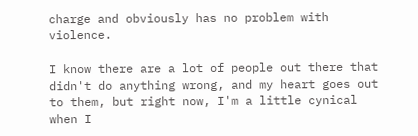charge and obviously has no problem with violence.

I know there are a lot of people out there that didn't do anything wrong, and my heart goes out to them, but right now, I'm a little cynical when I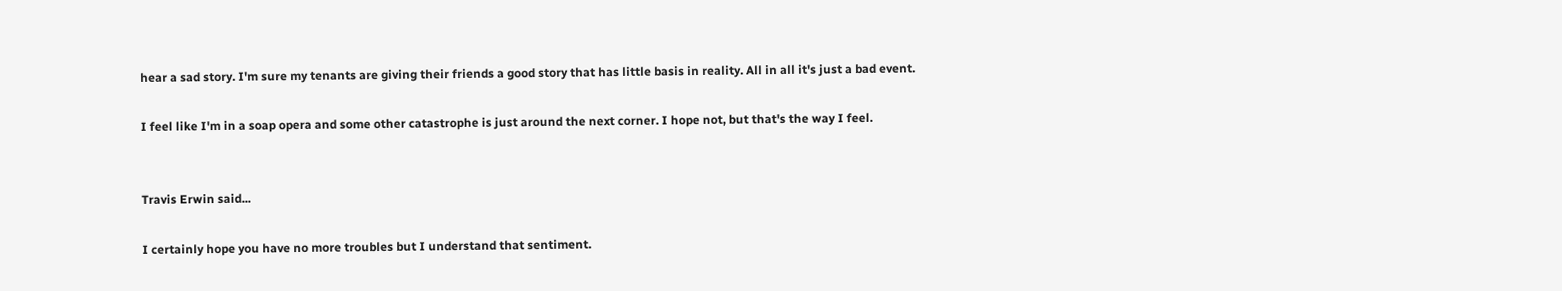hear a sad story. I'm sure my tenants are giving their friends a good story that has little basis in reality. All in all it's just a bad event.

I feel like I'm in a soap opera and some other catastrophe is just around the next corner. I hope not, but that's the way I feel.


Travis Erwin said...

I certainly hope you have no more troubles but I understand that sentiment.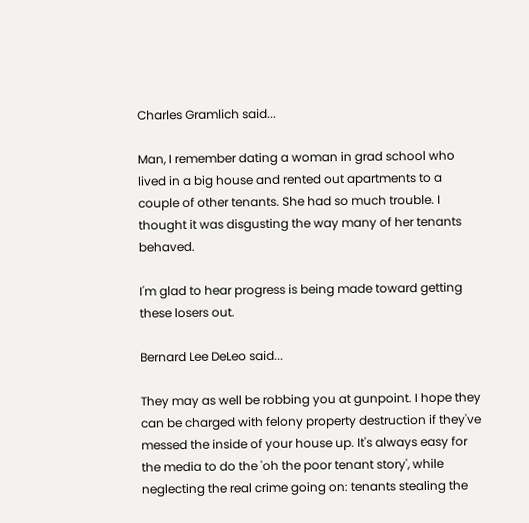Charles Gramlich said...

Man, I remember dating a woman in grad school who lived in a big house and rented out apartments to a couple of other tenants. She had so much trouble. I thought it was disgusting the way many of her tenants behaved.

I'm glad to hear progress is being made toward getting these losers out.

Bernard Lee DeLeo said...

They may as well be robbing you at gunpoint. I hope they can be charged with felony property destruction if they've messed the inside of your house up. It's always easy for the media to do the 'oh the poor tenant story', while neglecting the real crime going on: tenants stealing the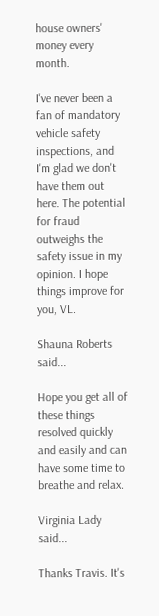house owners' money every month.

I've never been a fan of mandatory vehicle safety inspections, and I'm glad we don't have them out here. The potential for fraud outweighs the safety issue in my opinion. I hope things improve for you, VL.

Shauna Roberts said...

Hope you get all of these things resolved quickly and easily and can have some time to breathe and relax.

Virginia Lady said...

Thanks Travis. It's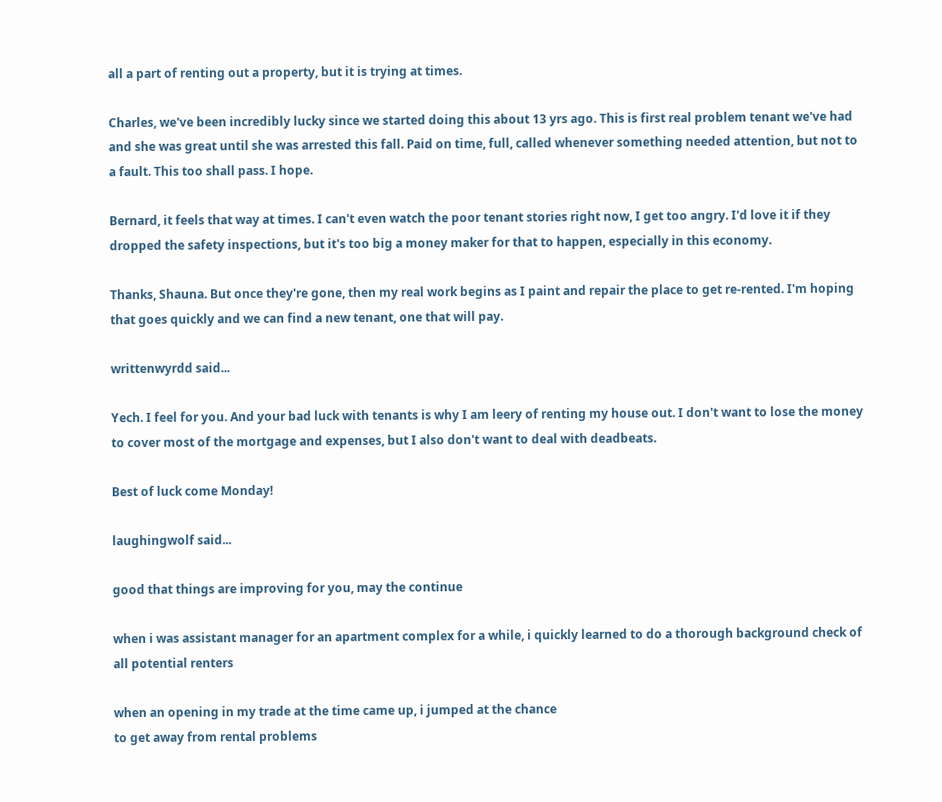all a part of renting out a property, but it is trying at times.

Charles, we've been incredibly lucky since we started doing this about 13 yrs ago. This is first real problem tenant we've had and she was great until she was arrested this fall. Paid on time, full, called whenever something needed attention, but not to a fault. This too shall pass. I hope.

Bernard, it feels that way at times. I can't even watch the poor tenant stories right now, I get too angry. I'd love it if they dropped the safety inspections, but it's too big a money maker for that to happen, especially in this economy.

Thanks, Shauna. But once they're gone, then my real work begins as I paint and repair the place to get re-rented. I'm hoping that goes quickly and we can find a new tenant, one that will pay.

writtenwyrdd said...

Yech. I feel for you. And your bad luck with tenants is why I am leery of renting my house out. I don't want to lose the money to cover most of the mortgage and expenses, but I also don't want to deal with deadbeats.

Best of luck come Monday!

laughingwolf said...

good that things are improving for you, may the continue

when i was assistant manager for an apartment complex for a while, i quickly learned to do a thorough background check of all potential renters

when an opening in my trade at the time came up, i jumped at the chance
to get away from rental problems